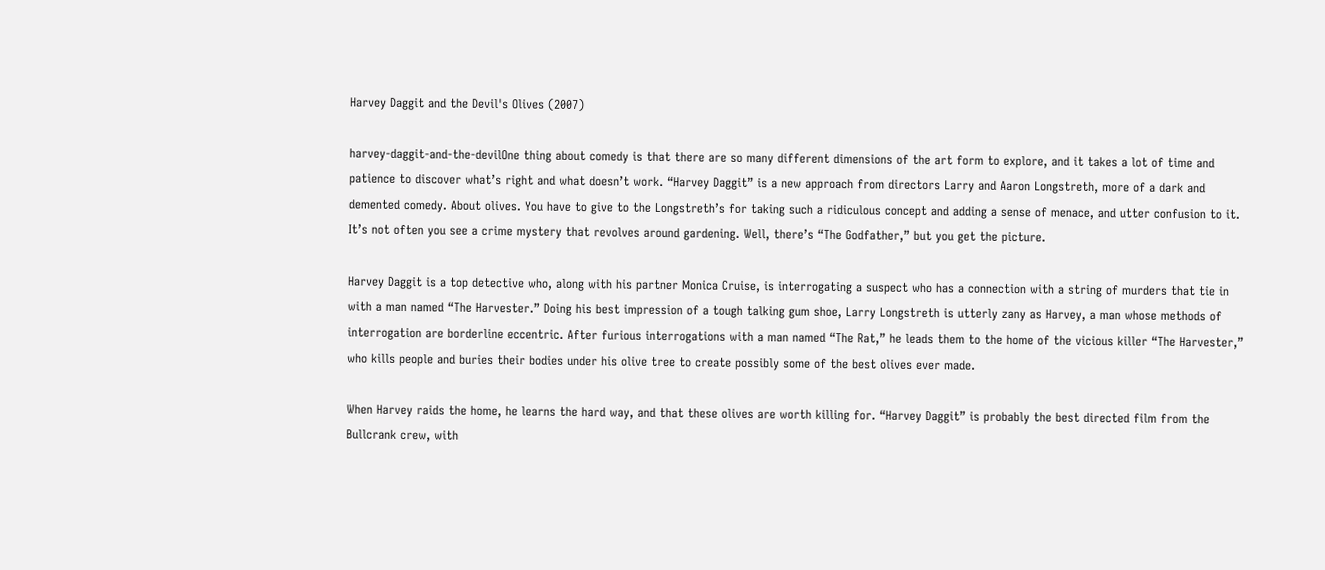Harvey Daggit and the Devil's Olives (2007)

harvey-daggit-and-the-devilOne thing about comedy is that there are so many different dimensions of the art form to explore, and it takes a lot of time and patience to discover what’s right and what doesn’t work. “Harvey Daggit” is a new approach from directors Larry and Aaron Longstreth, more of a dark and demented comedy. About olives. You have to give to the Longstreth’s for taking such a ridiculous concept and adding a sense of menace, and utter confusion to it. It’s not often you see a crime mystery that revolves around gardening. Well, there’s “The Godfather,” but you get the picture.

Harvey Daggit is a top detective who, along with his partner Monica Cruise, is interrogating a suspect who has a connection with a string of murders that tie in with a man named “The Harvester.” Doing his best impression of a tough talking gum shoe, Larry Longstreth is utterly zany as Harvey, a man whose methods of interrogation are borderline eccentric. After furious interrogations with a man named “The Rat,” he leads them to the home of the vicious killer “The Harvester,” who kills people and buries their bodies under his olive tree to create possibly some of the best olives ever made.

When Harvey raids the home, he learns the hard way, and that these olives are worth killing for. “Harvey Daggit” is probably the best directed film from the Bullcrank crew, with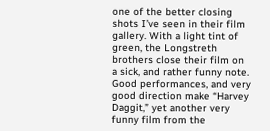one of the better closing shots I’ve seen in their film gallery. With a light tint of green, the Longstreth brothers close their film on a sick, and rather funny note. Good performances, and very good direction make “Harvey Daggit,” yet another very funny film from the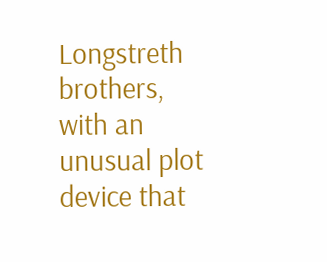Longstreth brothers, with an unusual plot device that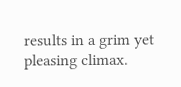results in a grim yet pleasing climax.